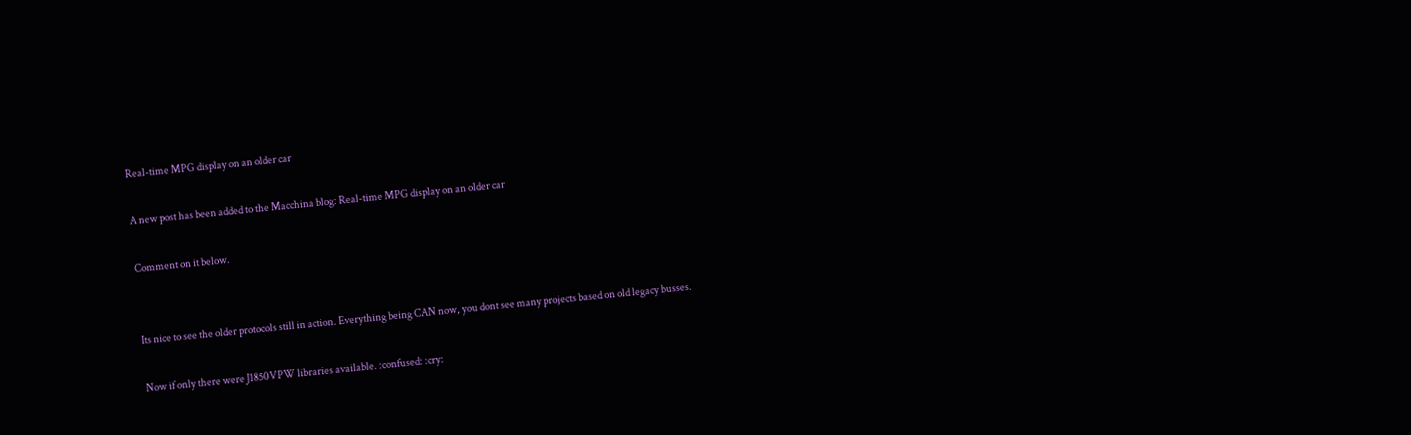Real-time MPG display on an older car

A new post has been added to the Macchina blog: Real-time MPG display on an older car

Comment on it below.


Its nice to see the older protocols still in action. Everything being CAN now, you dont see many projects based on old legacy busses.

Now if only there were J1850VPW libraries available. :confused: :cry: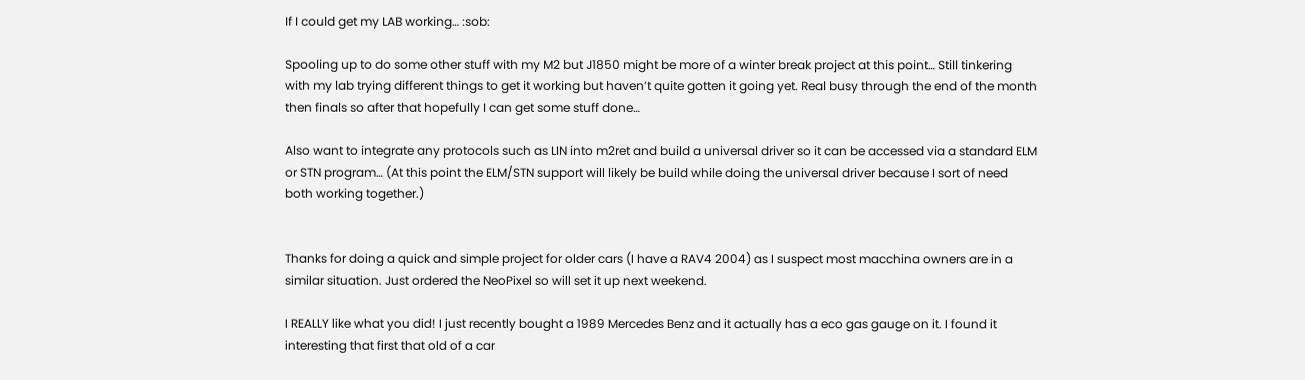If I could get my LAB working… :sob:

Spooling up to do some other stuff with my M2 but J1850 might be more of a winter break project at this point… Still tinkering with my lab trying different things to get it working but haven’t quite gotten it going yet. Real busy through the end of the month then finals so after that hopefully I can get some stuff done…

Also want to integrate any protocols such as LIN into m2ret and build a universal driver so it can be accessed via a standard ELM or STN program… (At this point the ELM/STN support will likely be build while doing the universal driver because I sort of need both working together.)


Thanks for doing a quick and simple project for older cars (I have a RAV4 2004) as I suspect most macchina owners are in a similar situation. Just ordered the NeoPixel so will set it up next weekend.

I REALLY like what you did! I just recently bought a 1989 Mercedes Benz and it actually has a eco gas gauge on it. I found it interesting that first that old of a car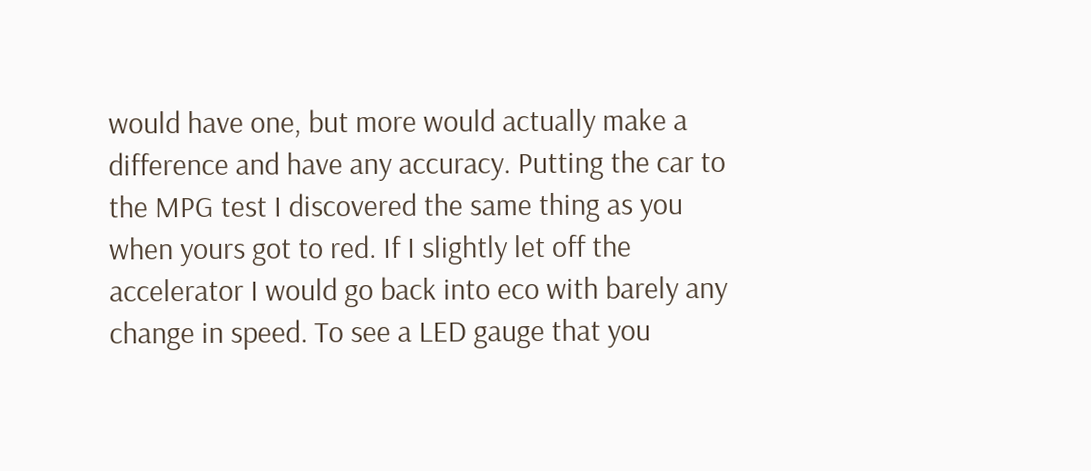would have one, but more would actually make a difference and have any accuracy. Putting the car to the MPG test I discovered the same thing as you when yours got to red. If I slightly let off the accelerator I would go back into eco with barely any change in speed. To see a LED gauge that you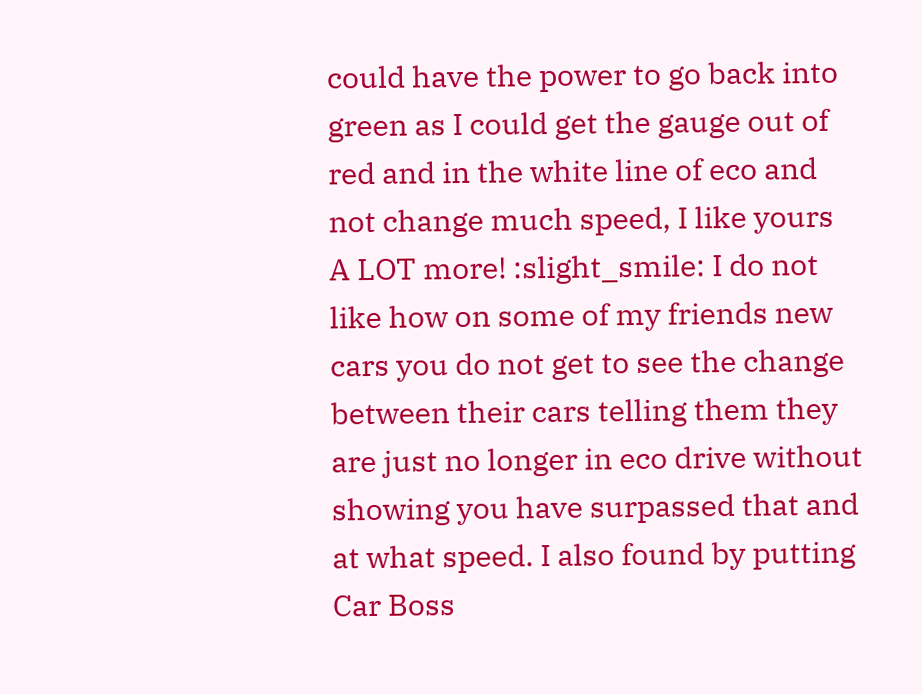could have the power to go back into green as I could get the gauge out of red and in the white line of eco and not change much speed, I like yours A LOT more! :slight_smile: I do not like how on some of my friends new cars you do not get to see the change between their cars telling them they are just no longer in eco drive without showing you have surpassed that and at what speed. I also found by putting Car Boss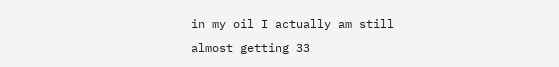in my oil I actually am still almost getting 33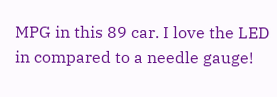MPG in this 89 car. I love the LED in compared to a needle gauge!